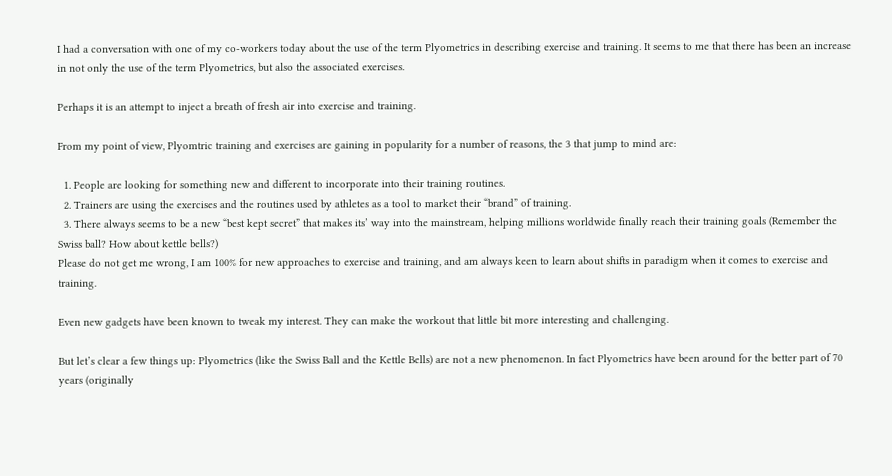I had a conversation with one of my co-workers today about the use of the term Plyometrics in describing exercise and training. It seems to me that there has been an increase in not only the use of the term Plyometrics, but also the associated exercises.

Perhaps it is an attempt to inject a breath of fresh air into exercise and training.

From my point of view, Plyomtric training and exercises are gaining in popularity for a number of reasons, the 3 that jump to mind are:

  1. People are looking for something new and different to incorporate into their training routines.
  2. Trainers are using the exercises and the routines used by athletes as a tool to market their “brand” of training.
  3. There always seems to be a new “best kept secret” that makes its’ way into the mainstream, helping millions worldwide finally reach their training goals (Remember the Swiss ball? How about kettle bells?)
Please do not get me wrong, I am 100% for new approaches to exercise and training, and am always keen to learn about shifts in paradigm when it comes to exercise and training.

Even new gadgets have been known to tweak my interest. They can make the workout that little bit more interesting and challenging.

But let’s clear a few things up: Plyometrics (like the Swiss Ball and the Kettle Bells) are not a new phenomenon. In fact Plyometrics have been around for the better part of 70 years (originally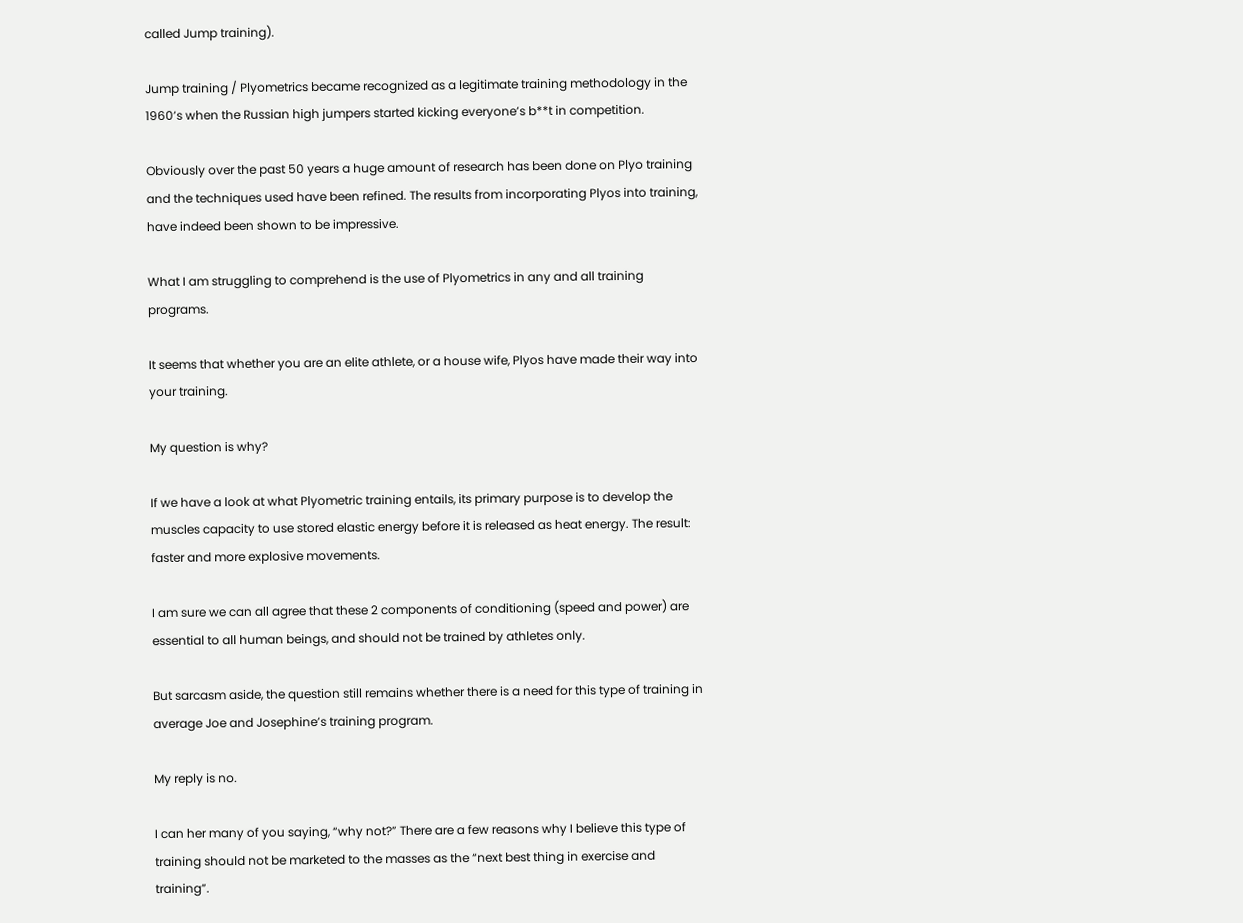called Jump training).

Jump training / Plyometrics became recognized as a legitimate training methodology in the 1960’s when the Russian high jumpers started kicking everyone’s b**t in competition.

Obviously over the past 50 years a huge amount of research has been done on Plyo training and the techniques used have been refined. The results from incorporating Plyos into training, have indeed been shown to be impressive.

What I am struggling to comprehend is the use of Plyometrics in any and all training programs.

It seems that whether you are an elite athlete, or a house wife, Plyos have made their way into your training.

My question is why?

If we have a look at what Plyometric training entails, its primary purpose is to develop the muscles capacity to use stored elastic energy before it is released as heat energy. The result: faster and more explosive movements.

I am sure we can all agree that these 2 components of conditioning (speed and power) are essential to all human beings, and should not be trained by athletes only.

But sarcasm aside, the question still remains whether there is a need for this type of training in average Joe and Josephine’s training program.

My reply is no.

I can her many of you saying, “why not?” There are a few reasons why I believe this type of training should not be marketed to the masses as the “next best thing in exercise and training”.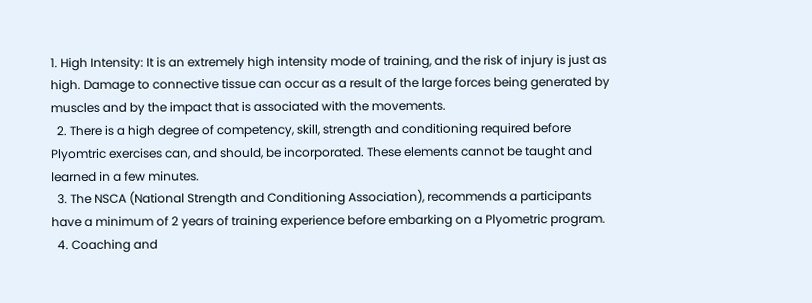1. High Intensity: It is an extremely high intensity mode of training, and the risk of injury is just as high. Damage to connective tissue can occur as a result of the large forces being generated by muscles and by the impact that is associated with the movements.
  2. There is a high degree of competency, skill, strength and conditioning required before Plyomtric exercises can, and should, be incorporated. These elements cannot be taught and learned in a few minutes.
  3. The NSCA (National Strength and Conditioning Association), recommends a participants have a minimum of 2 years of training experience before embarking on a Plyometric program.
  4. Coaching and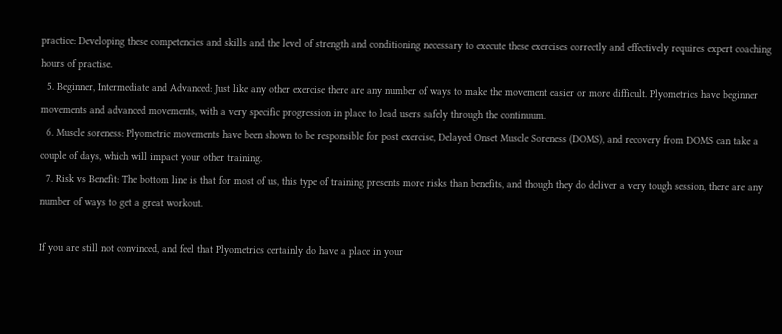practice: Developing these competencies and skills and the level of strength and conditioning necessary to execute these exercises correctly and effectively requires expert coaching hours of practise.
  5. Beginner, Intermediate and Advanced: Just like any other exercise there are any number of ways to make the movement easier or more difficult. Plyometrics have beginner movements and advanced movements, with a very specific progression in place to lead users safely through the continuum.
  6. Muscle soreness: Plyometric movements have been shown to be responsible for post exercise, Delayed Onset Muscle Soreness (DOMS), and recovery from DOMS can take a couple of days, which will impact your other training.
  7. Risk vs Benefit: The bottom line is that for most of us, this type of training presents more risks than benefits, and though they do deliver a very tough session, there are any number of ways to get a great workout.

If you are still not convinced, and feel that Plyometrics certainly do have a place in your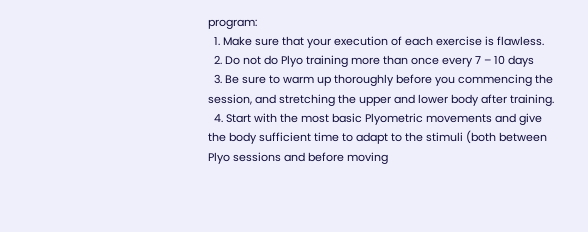program:
  1. Make sure that your execution of each exercise is flawless.
  2. Do not do Plyo training more than once every 7 – 10 days
  3. Be sure to warm up thoroughly before you commencing the session, and stretching the upper and lower body after training.
  4. Start with the most basic Plyometric movements and give the body sufficient time to adapt to the stimuli (both between Plyo sessions and before moving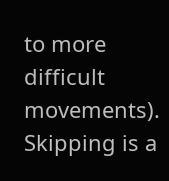to more difficult movements). Skipping is a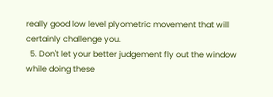really good low level plyometric movement that will certainly challenge you.
  5. Don't let your better judgement fly out the window while doing these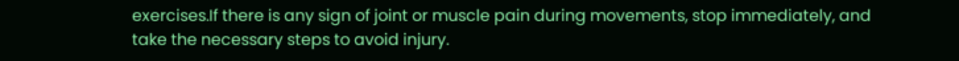exercises.If there is any sign of joint or muscle pain during movements, stop immediately, and take the necessary steps to avoid injury.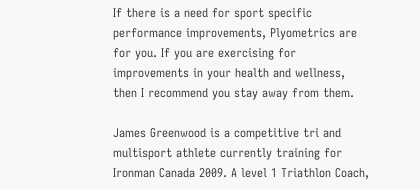If there is a need for sport specific performance improvements, Plyometrics are for you. If you are exercising for improvements in your health and wellness, then I recommend you stay away from them.

James Greenwood is a competitive tri and multisport athlete currently training for Ironman Canada 2009. A level 1 Triathlon Coach,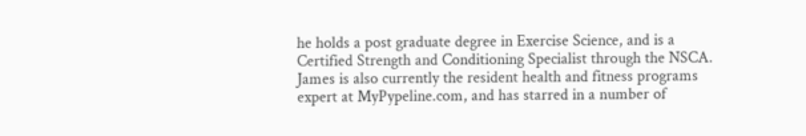he holds a post graduate degree in Exercise Science, and is a Certified Strength and Conditioning Specialist through the NSCA. James is also currently the resident health and fitness programs expert at MyPypeline.com, and has starred in a number of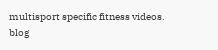multisport specific fitness videos.
blog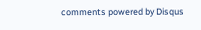comments powered by Disqus